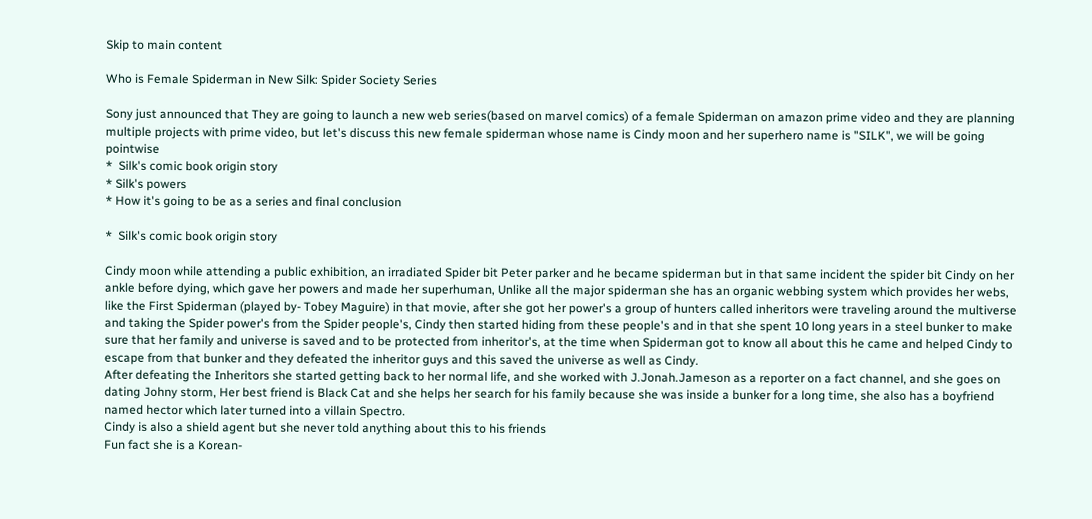Skip to main content

Who is Female Spiderman in New Silk: Spider Society Series

Sony just announced that They are going to launch a new web series(based on marvel comics) of a female Spiderman on amazon prime video and they are planning multiple projects with prime video, but let's discuss this new female spiderman whose name is Cindy moon and her superhero name is "SILK", we will be going pointwise
*  Silk's comic book origin story
* Silk's powers
* How it's going to be as a series and final conclusion

*  Silk's comic book origin story

Cindy moon while attending a public exhibition, an irradiated Spider bit Peter parker and he became spiderman but in that same incident the spider bit Cindy on her ankle before dying, which gave her powers and made her superhuman, Unlike all the major spiderman she has an organic webbing system which provides her webs, like the First Spiderman (played by- Tobey Maguire) in that movie, after she got her power's a group of hunters called inheritors were traveling around the multiverse and taking the Spider power's from the Spider people's, Cindy then started hiding from these people's and in that she spent 10 long years in a steel bunker to make sure that her family and universe is saved and to be protected from inheritor's, at the time when Spiderman got to know all about this he came and helped Cindy to escape from that bunker and they defeated the inheritor guys and this saved the universe as well as Cindy.
After defeating the Inheritors she started getting back to her normal life, and she worked with J.Jonah.Jameson as a reporter on a fact channel, and she goes on dating Johny storm, Her best friend is Black Cat and she helps her search for his family because she was inside a bunker for a long time, she also has a boyfriend named hector which later turned into a villain Spectro.
Cindy is also a shield agent but she never told anything about this to his friends
Fun fact she is a Korean-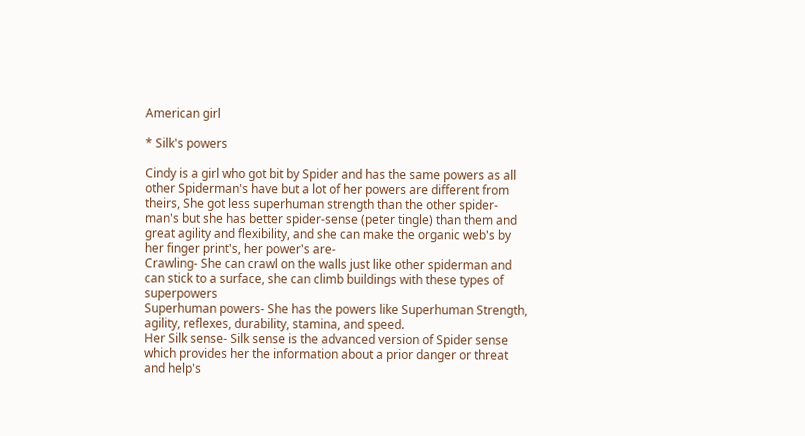American girl

* Silk's powers

Cindy is a girl who got bit by Spider and has the same powers as all other Spiderman's have but a lot of her powers are different from theirs, She got less superhuman strength than the other spider-man's but she has better spider-sense (peter tingle) than them and great agility and flexibility, and she can make the organic web's by her finger print's, her power's are-
Crawling- She can crawl on the walls just like other spiderman and can stick to a surface, she can climb buildings with these types of superpowers
Superhuman powers- She has the powers like Superhuman Strength, agility, reflexes, durability, stamina, and speed.
Her Silk sense- Silk sense is the advanced version of Spider sense which provides her the information about a prior danger or threat and help's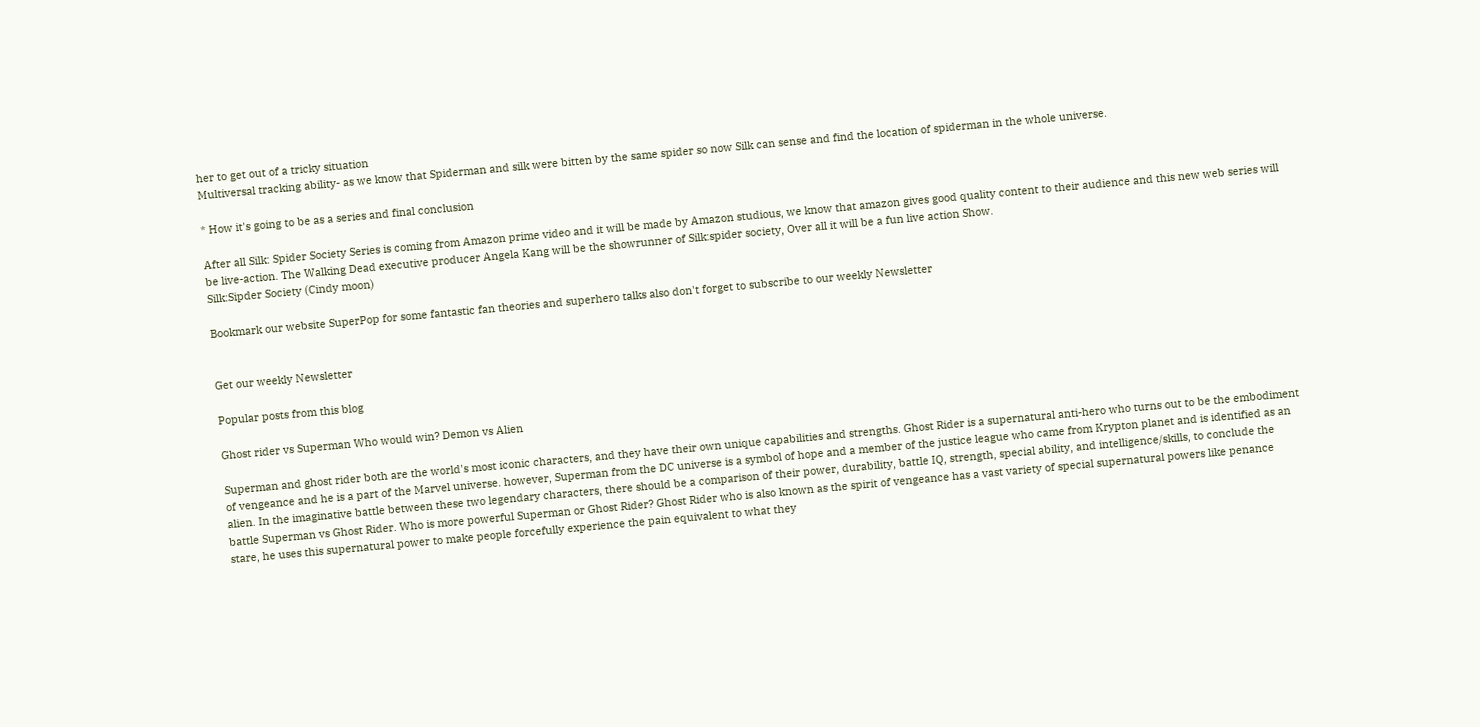her to get out of a tricky situation
Multiversal tracking ability- as we know that Spiderman and silk were bitten by the same spider so now Silk can sense and find the location of spiderman in the whole universe.

* How it's going to be as a series and final conclusion

After all Silk: Spider Society Series is coming from Amazon prime video and it will be made by Amazon studious, we know that amazon gives good quality content to their audience and this new web series will be live-action. The Walking Dead executive producer Angela Kang will be the showrunner of Silk:spider society, Over all it will be a fun live action Show.
Silk:Sipder Society (Cindy moon)

Bookmark our website SuperPop for some fantastic fan theories and superhero talks also don't forget to subscribe to our weekly Newsletter


Get our weekly Newsletter

Popular posts from this blog

Ghost rider vs Superman Who would win? Demon vs Alien

Superman and ghost rider both are the world's most iconic characters, and they have their own unique capabilities and strengths. Ghost Rider is a supernatural anti-hero who turns out to be the embodiment of vengeance and he is a part of the Marvel universe. however, Superman from the DC universe is a symbol of hope and a member of the justice league who came from Krypton planet and is identified as an alien. In the imaginative battle between these two legendary characters, there should be a comparison of their power, durability, battle IQ, strength, special ability, and intelligence/skills, to conclude the battle Superman vs Ghost Rider. Who is more powerful Superman or Ghost Rider? Ghost Rider who is also known as the spirit of vengeance has a vast variety of special supernatural powers like penance stare, he uses this supernatural power to make people forcefully experience the pain equivalent to what they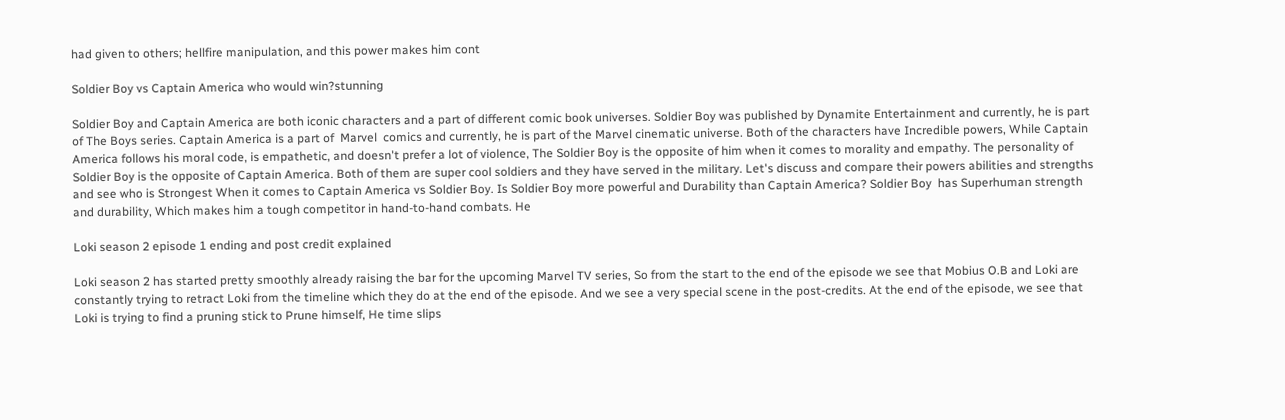had given to others; hellfire manipulation, and this power makes him cont

Soldier Boy vs Captain America who would win?stunning

Soldier Boy and Captain America are both iconic characters and a part of different comic book universes. Soldier Boy was published by Dynamite Entertainment and currently, he is part of The Boys series. Captain America is a part of  Marvel  comics and currently, he is part of the Marvel cinematic universe. Both of the characters have Incredible powers, While Captain America follows his moral code, is empathetic, and doesn't prefer a lot of violence, The Soldier Boy is the opposite of him when it comes to morality and empathy. The personality of Soldier Boy is the opposite of Captain America. Both of them are super cool soldiers and they have served in the military. Let's discuss and compare their powers abilities and strengths and see who is Strongest When it comes to Captain America vs Soldier Boy. Is Soldier Boy more powerful and Durability than Captain America? Soldier Boy  has Superhuman strength and durability, Which makes him a tough competitor in hand-to-hand combats. He

Loki season 2 episode 1 ending and post credit explained

Loki season 2 has started pretty smoothly already raising the bar for the upcoming Marvel TV series, So from the start to the end of the episode we see that Mobius O.B and Loki are constantly trying to retract Loki from the timeline which they do at the end of the episode. And we see a very special scene in the post-credits. At the end of the episode, we see that Loki is trying to find a pruning stick to Prune himself, He time slips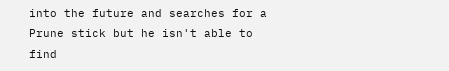into the future and searches for a Prune stick but he isn't able to find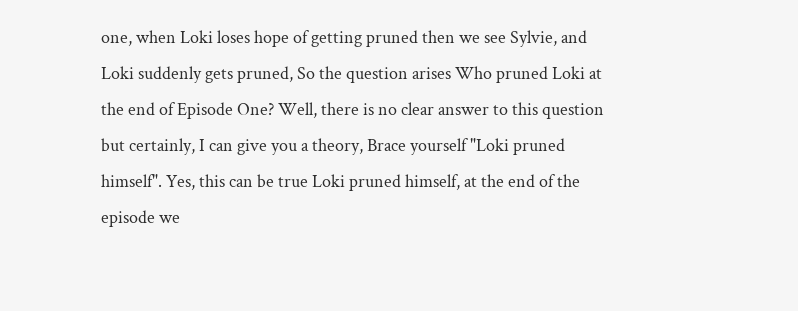one, when Loki loses hope of getting pruned then we see Sylvie, and Loki suddenly gets pruned, So the question arises Who pruned Loki at the end of Episode One? Well, there is no clear answer to this question but certainly, I can give you a theory, Brace yourself "Loki pruned himself". Yes, this can be true Loki pruned himself, at the end of the episode we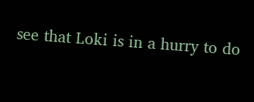see that Loki is in a hurry to do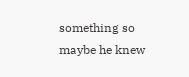something so maybe he knew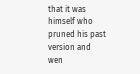that it was himself who pruned his past version and wen